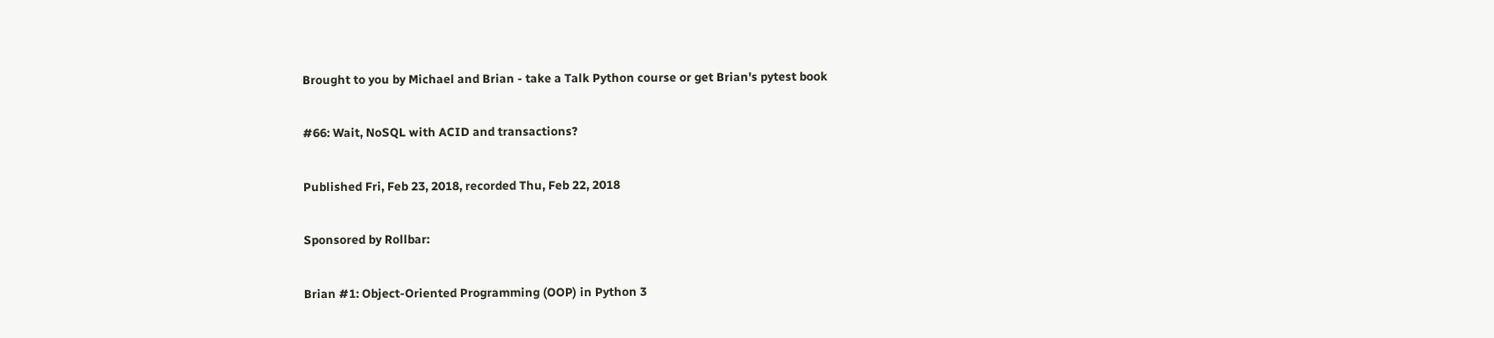Brought to you by Michael and Brian - take a Talk Python course or get Brian's pytest book

#66: Wait, NoSQL with ACID and transactions?

Published Fri, Feb 23, 2018, recorded Thu, Feb 22, 2018

Sponsored by Rollbar:

Brian #1: Object-Oriented Programming (OOP) in Python 3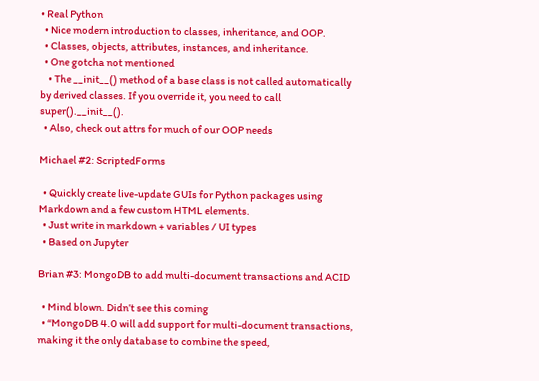• Real Python
  • Nice modern introduction to classes, inheritance, and OOP.
  • Classes, objects, attributes, instances, and inheritance.
  • One gotcha not mentioned
    • The __init__() method of a base class is not called automatically by derived classes. If you override it, you need to call super().__init__().
  • Also, check out attrs for much of our OOP needs

Michael #2: ScriptedForms

  • Quickly create live-update GUIs for Python packages using Markdown and a few custom HTML elements.
  • Just write in markdown + variables / UI types
  • Based on Jupyter

Brian #3: MongoDB to add multi-document transactions and ACID

  • Mind blown. Didn’t see this coming
  • “MongoDB 4.0 will add support for multi-document transactions, making it the only database to combine the speed,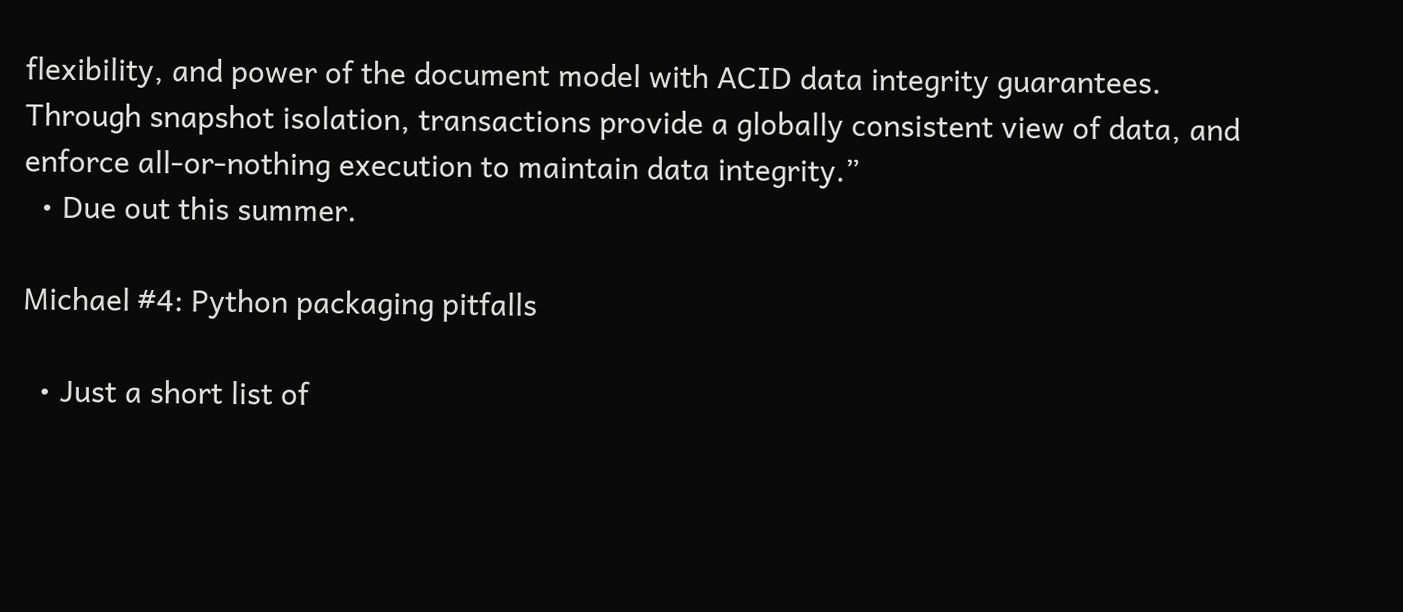flexibility, and power of the document model with ACID data integrity guarantees. Through snapshot isolation, transactions provide a globally consistent view of data, and enforce all-or-nothing execution to maintain data integrity.”
  • Due out this summer.

Michael #4: Python packaging pitfalls

  • Just a short list of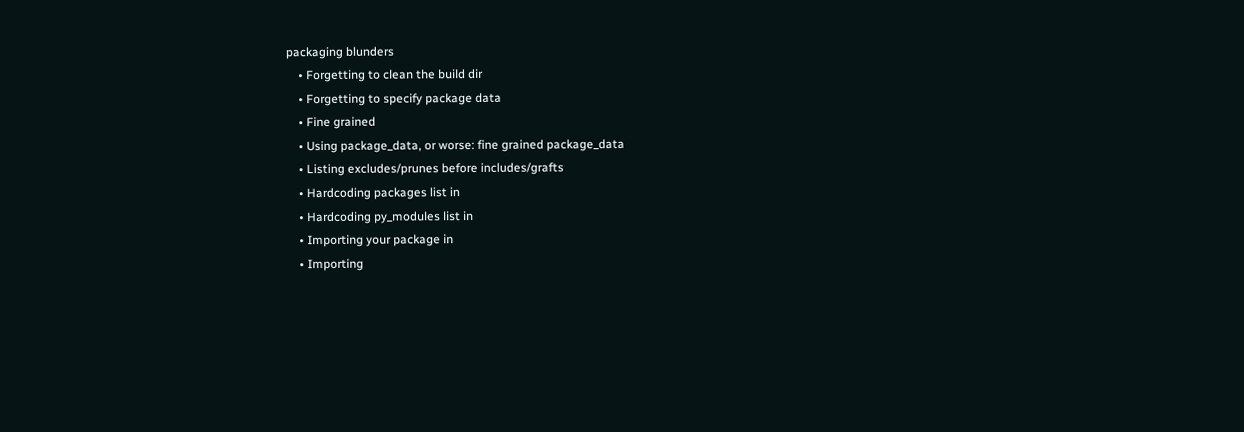packaging blunders
    • Forgetting to clean the build dir
    • Forgetting to specify package data
    • Fine grained
    • Using package_data, or worse: fine grained package_data
    • Listing excludes/prunes before includes/grafts
    • Hardcoding packages list in
    • Hardcoding py_modules list in
    • Importing your package in
    • Importing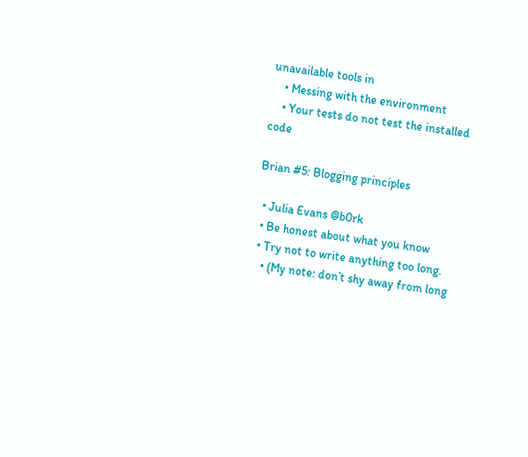unavailable tools in
    • Messing with the environment
    • Your tests do not test the installed code

Brian #5: Blogging principles

  • Julia Evans @b0rk
  • Be honest about what you know
  • Try not to write anything too long.
    • (My note: don’t shy away from long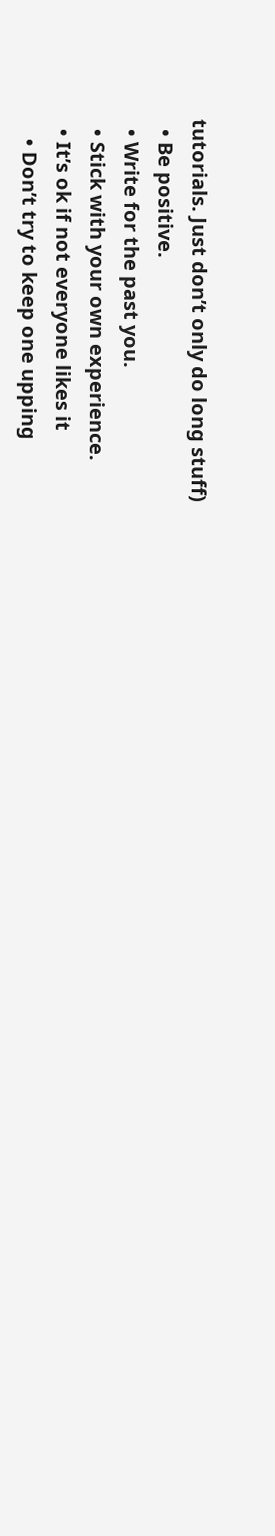tutorials. Just don’t only do long stuff)
  • Be positive.
  • Write for the past you.
  • Stick with your own experience.
  • It’s ok if not everyone likes it
    • Don’t try to keep one upping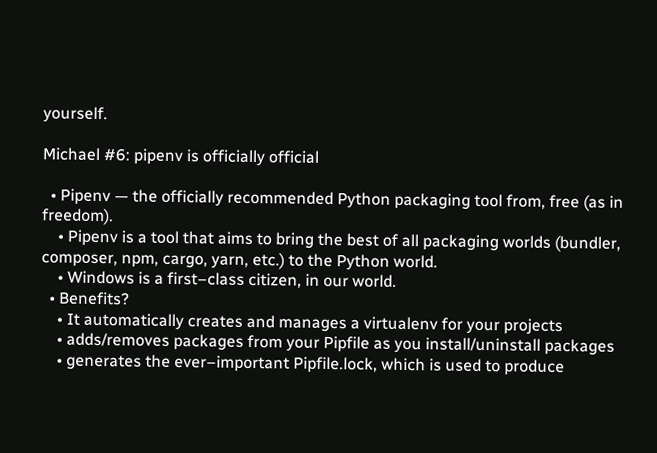yourself.

Michael #6: pipenv is officially official

  • Pipenv — the officially recommended Python packaging tool from, free (as in freedom).
    • Pipenv is a tool that aims to bring the best of all packaging worlds (bundler, composer, npm, cargo, yarn, etc.) to the Python world.
    • Windows is a first–class citizen, in our world.
  • Benefits?
    • It automatically creates and manages a virtualenv for your projects
    • adds/removes packages from your Pipfile as you install/uninstall packages
    • generates the ever–important Pipfile.lock, which is used to produce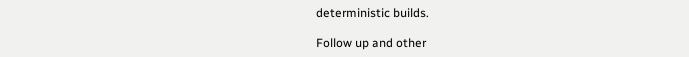deterministic builds.

Follow up and other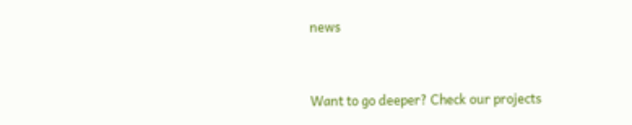news



Want to go deeper? Check our projects